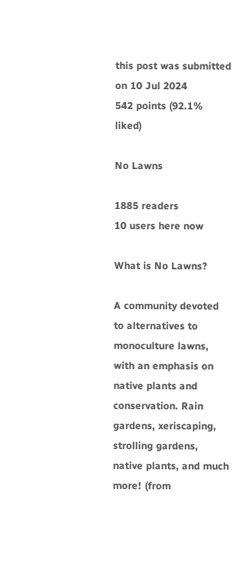this post was submitted on 10 Jul 2024
542 points (92.1% liked)

No Lawns

1885 readers
10 users here now

What is No Lawns?

A community devoted to alternatives to monoculture lawns, with an emphasis on native plants and conservation. Rain gardens, xeriscaping, strolling gardens, native plants, and much more! (from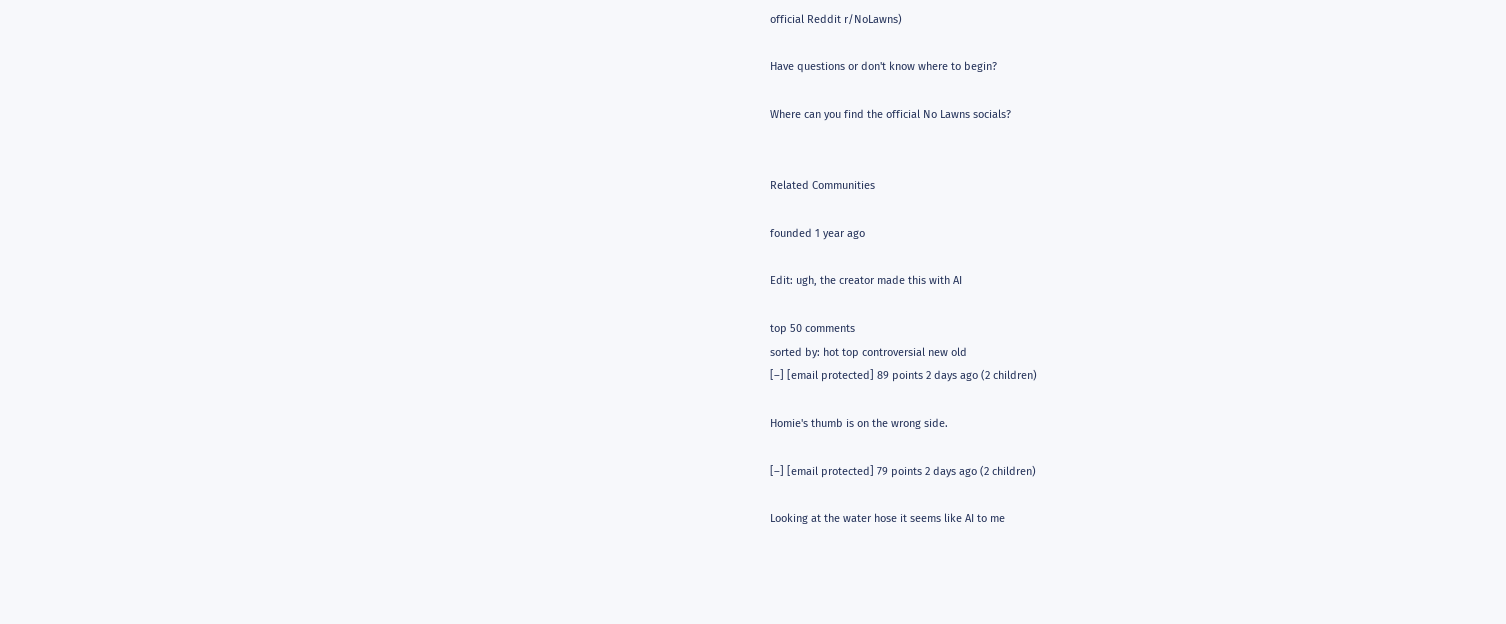official Reddit r/NoLawns)

Have questions or don't know where to begin?

Where can you find the official No Lawns socials?


Related Communities

founded 1 year ago

Edit: ugh, the creator made this with AI

top 50 comments
sorted by: hot top controversial new old
[–] [email protected] 89 points 2 days ago (2 children)

Homie's thumb is on the wrong side.

[–] [email protected] 79 points 2 days ago (2 children)

Looking at the water hose it seems like AI to me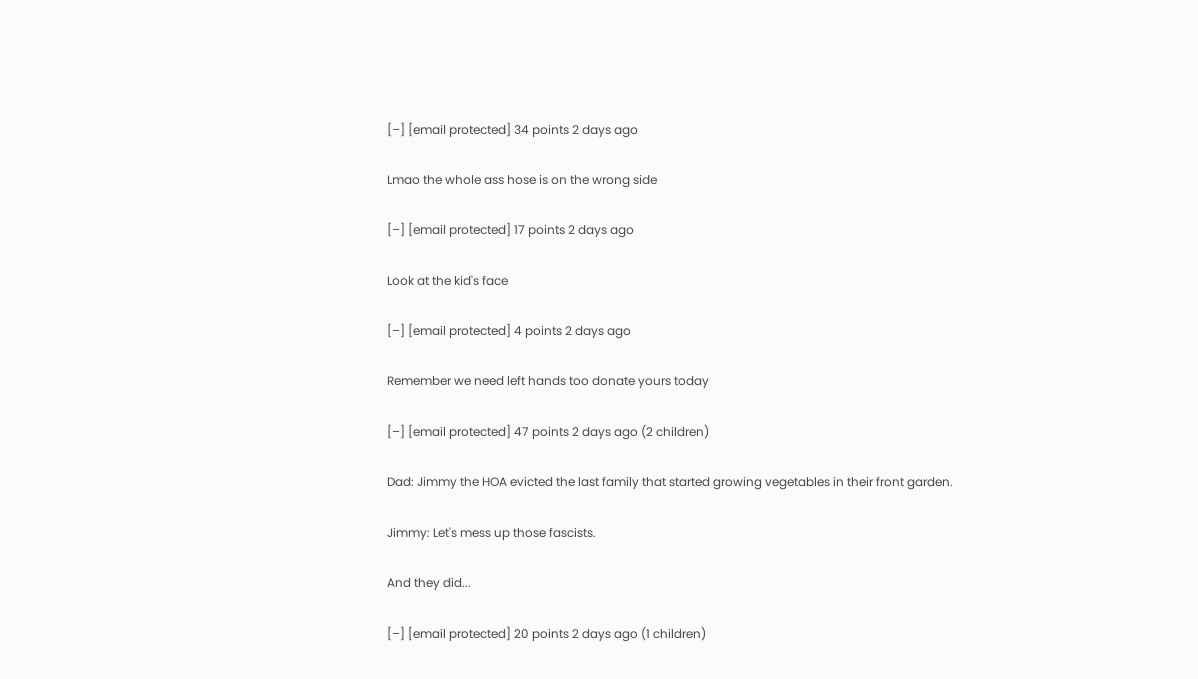[–] [email protected] 34 points 2 days ago

Lmao the whole ass hose is on the wrong side

[–] [email protected] 17 points 2 days ago

Look at the kid's face

[–] [email protected] 4 points 2 days ago

Remember we need left hands too donate yours today

[–] [email protected] 47 points 2 days ago (2 children)

Dad: Jimmy the HOA evicted the last family that started growing vegetables in their front garden.

Jimmy: Let's mess up those fascists.

And they did...

[–] [email protected] 20 points 2 days ago (1 children)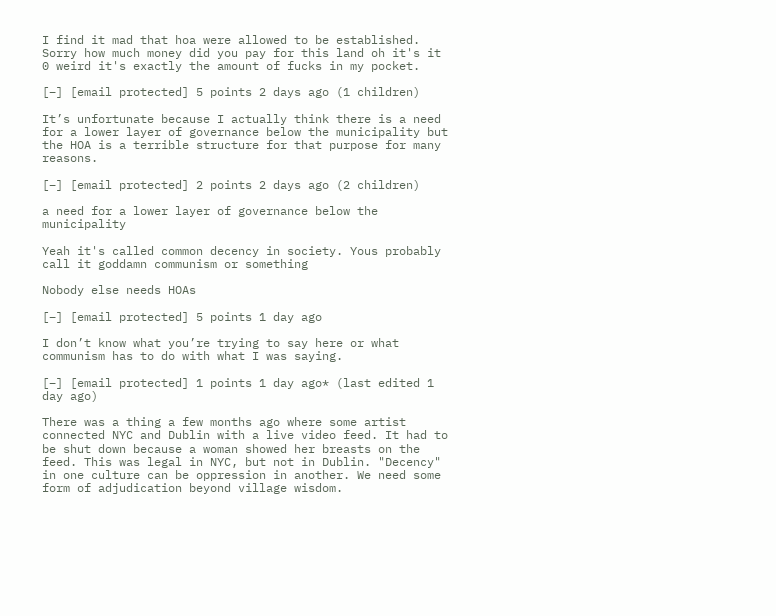I find it mad that hoa were allowed to be established. Sorry how much money did you pay for this land oh it's it 0 weird it's exactly the amount of fucks in my pocket.

[–] [email protected] 5 points 2 days ago (1 children)

It’s unfortunate because I actually think there is a need for a lower layer of governance below the municipality but the HOA is a terrible structure for that purpose for many reasons.

[–] [email protected] 2 points 2 days ago (2 children)

a need for a lower layer of governance below the municipality

Yeah it's called common decency in society. Yous probably call it goddamn communism or something

Nobody else needs HOAs

[–] [email protected] 5 points 1 day ago

I don’t know what you’re trying to say here or what communism has to do with what I was saying.

[–] [email protected] 1 points 1 day ago* (last edited 1 day ago)

There was a thing a few months ago where some artist connected NYC and Dublin with a live video feed. It had to be shut down because a woman showed her breasts on the feed. This was legal in NYC, but not in Dublin. "Decency" in one culture can be oppression in another. We need some form of adjudication beyond village wisdom.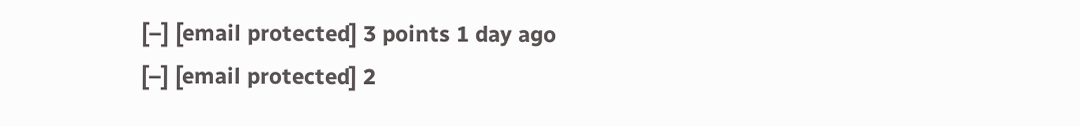[–] [email protected] 3 points 1 day ago
[–] [email protected] 2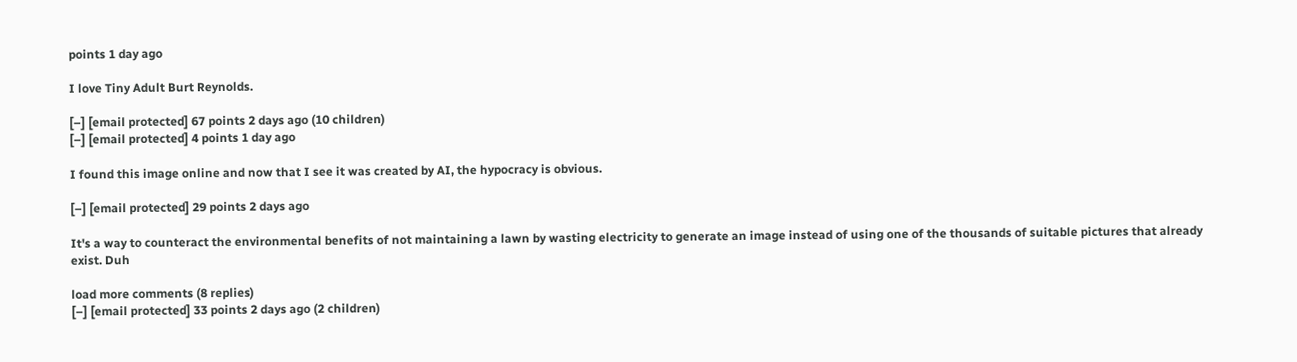points 1 day ago

I love Tiny Adult Burt Reynolds.

[–] [email protected] 67 points 2 days ago (10 children)
[–] [email protected] 4 points 1 day ago

I found this image online and now that I see it was created by AI, the hypocracy is obvious.

[–] [email protected] 29 points 2 days ago

It's a way to counteract the environmental benefits of not maintaining a lawn by wasting electricity to generate an image instead of using one of the thousands of suitable pictures that already exist. Duh

load more comments (8 replies)
[–] [email protected] 33 points 2 days ago (2 children)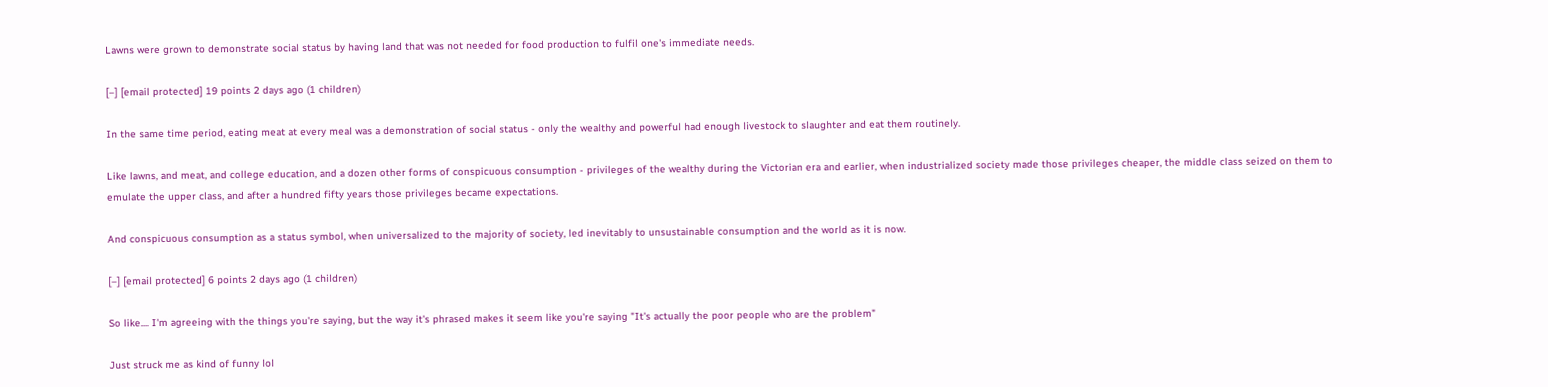Lawns were grown to demonstrate social status by having land that was not needed for food production to fulfil one's immediate needs.

[–] [email protected] 19 points 2 days ago (1 children)

In the same time period, eating meat at every meal was a demonstration of social status - only the wealthy and powerful had enough livestock to slaughter and eat them routinely.

Like lawns, and meat, and college education, and a dozen other forms of conspicuous consumption - privileges of the wealthy during the Victorian era and earlier, when industrialized society made those privileges cheaper, the middle class seized on them to emulate the upper class, and after a hundred fifty years those privileges became expectations.

And conspicuous consumption as a status symbol, when universalized to the majority of society, led inevitably to unsustainable consumption and the world as it is now.

[–] [email protected] 6 points 2 days ago (1 children)

So like.... I'm agreeing with the things you're saying, but the way it's phrased makes it seem like you're saying "It's actually the poor people who are the problem"

Just struck me as kind of funny lol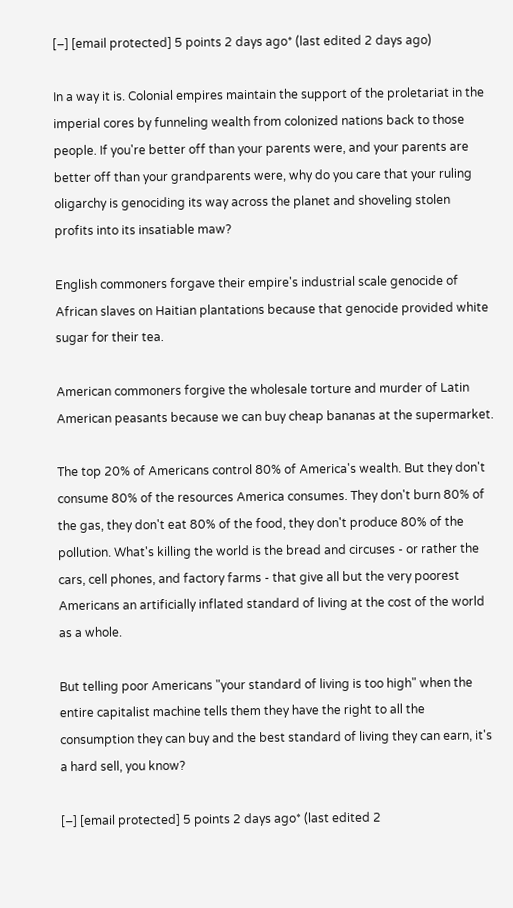[–] [email protected] 5 points 2 days ago* (last edited 2 days ago)

In a way it is. Colonial empires maintain the support of the proletariat in the imperial cores by funneling wealth from colonized nations back to those people. If you're better off than your parents were, and your parents are better off than your grandparents were, why do you care that your ruling oligarchy is genociding its way across the planet and shoveling stolen profits into its insatiable maw?

English commoners forgave their empire's industrial scale genocide of African slaves on Haitian plantations because that genocide provided white sugar for their tea.

American commoners forgive the wholesale torture and murder of Latin American peasants because we can buy cheap bananas at the supermarket.

The top 20% of Americans control 80% of America's wealth. But they don't consume 80% of the resources America consumes. They don't burn 80% of the gas, they don't eat 80% of the food, they don't produce 80% of the pollution. What's killing the world is the bread and circuses - or rather the cars, cell phones, and factory farms - that give all but the very poorest Americans an artificially inflated standard of living at the cost of the world as a whole.

But telling poor Americans "your standard of living is too high" when the entire capitalist machine tells them they have the right to all the consumption they can buy and the best standard of living they can earn, it's a hard sell, you know?

[–] [email protected] 5 points 2 days ago* (last edited 2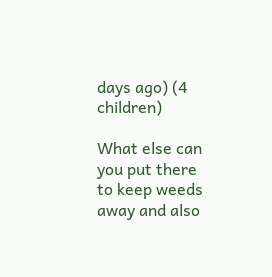days ago) (4 children)

What else can you put there to keep weeds away and also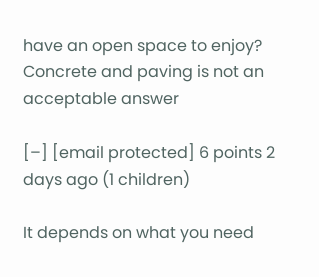have an open space to enjoy? Concrete and paving is not an acceptable answer

[–] [email protected] 6 points 2 days ago (1 children)

It depends on what you need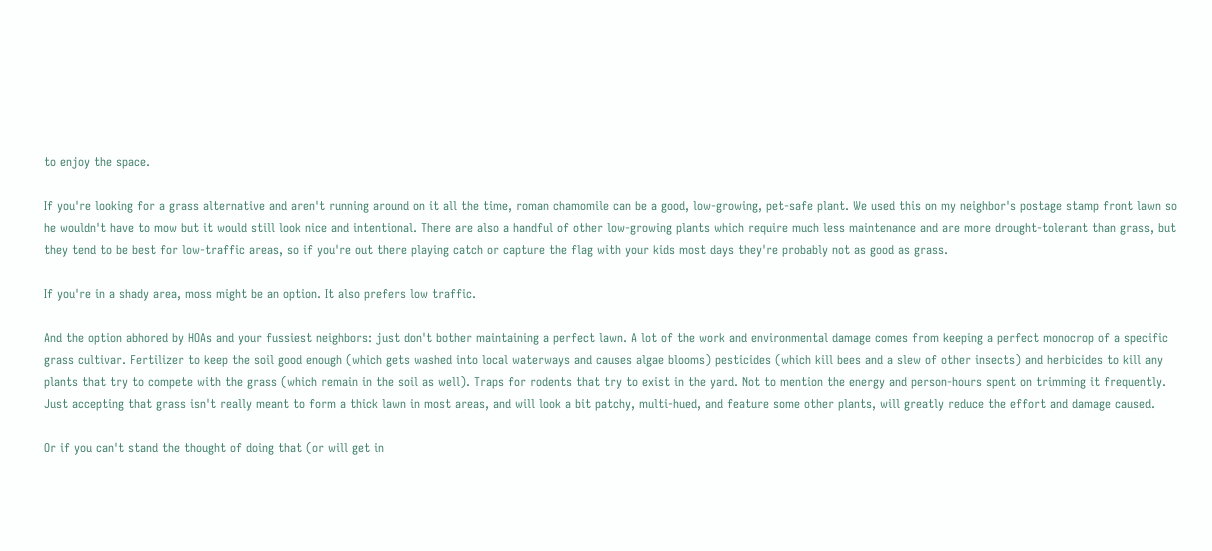to enjoy the space.

If you're looking for a grass alternative and aren't running around on it all the time, roman chamomile can be a good, low-growing, pet-safe plant. We used this on my neighbor's postage stamp front lawn so he wouldn't have to mow but it would still look nice and intentional. There are also a handful of other low-growing plants which require much less maintenance and are more drought-tolerant than grass, but they tend to be best for low-traffic areas, so if you're out there playing catch or capture the flag with your kids most days they're probably not as good as grass.

If you're in a shady area, moss might be an option. It also prefers low traffic.

And the option abhored by HOAs and your fussiest neighbors: just don't bother maintaining a perfect lawn. A lot of the work and environmental damage comes from keeping a perfect monocrop of a specific grass cultivar. Fertilizer to keep the soil good enough (which gets washed into local waterways and causes algae blooms) pesticides (which kill bees and a slew of other insects) and herbicides to kill any plants that try to compete with the grass (which remain in the soil as well). Traps for rodents that try to exist in the yard. Not to mention the energy and person-hours spent on trimming it frequently. Just accepting that grass isn't really meant to form a thick lawn in most areas, and will look a bit patchy, multi-hued, and feature some other plants, will greatly reduce the effort and damage caused.

Or if you can't stand the thought of doing that (or will get in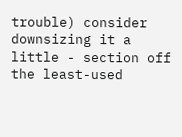trouble) consider downsizing it a little - section off the least-used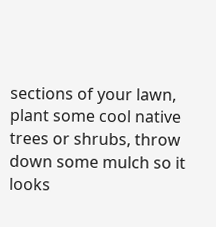sections of your lawn, plant some cool native trees or shrubs, throw down some mulch so it looks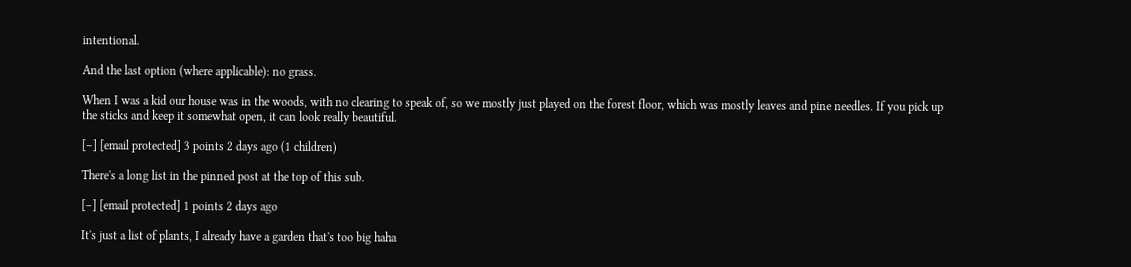intentional.

And the last option (where applicable): no grass.

When I was a kid our house was in the woods, with no clearing to speak of, so we mostly just played on the forest floor, which was mostly leaves and pine needles. If you pick up the sticks and keep it somewhat open, it can look really beautiful.

[–] [email protected] 3 points 2 days ago (1 children)

There's a long list in the pinned post at the top of this sub.

[–] [email protected] 1 points 2 days ago

It's just a list of plants, I already have a garden that's too big haha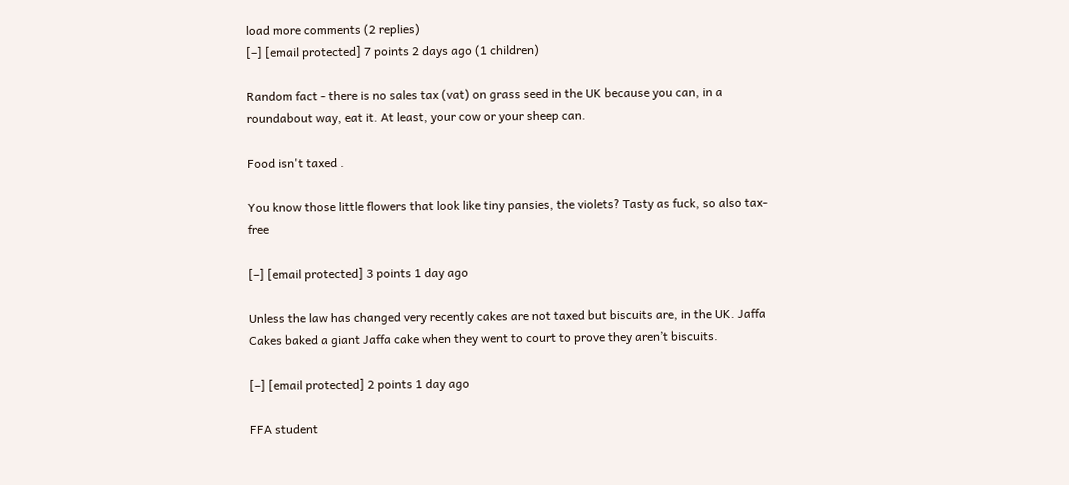load more comments (2 replies)
[–] [email protected] 7 points 2 days ago (1 children)

Random fact - there is no sales tax (vat) on grass seed in the UK because you can, in a roundabout way, eat it. At least, your cow or your sheep can.

Food isn't taxed .

You know those little flowers that look like tiny pansies, the violets? Tasty as fuck, so also tax-free

[–] [email protected] 3 points 1 day ago

Unless the law has changed very recently cakes are not taxed but biscuits are, in the UK. Jaffa Cakes baked a giant Jaffa cake when they went to court to prove they aren’t biscuits.

[–] [email protected] 2 points 1 day ago

FFA student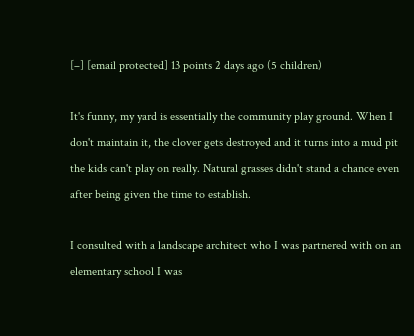[–] [email protected] 13 points 2 days ago (5 children)

It's funny, my yard is essentially the community play ground. When I don't maintain it, the clover gets destroyed and it turns into a mud pit the kids can't play on really. Natural grasses didn't stand a chance even after being given the time to establish.

I consulted with a landscape architect who I was partnered with on an elementary school I was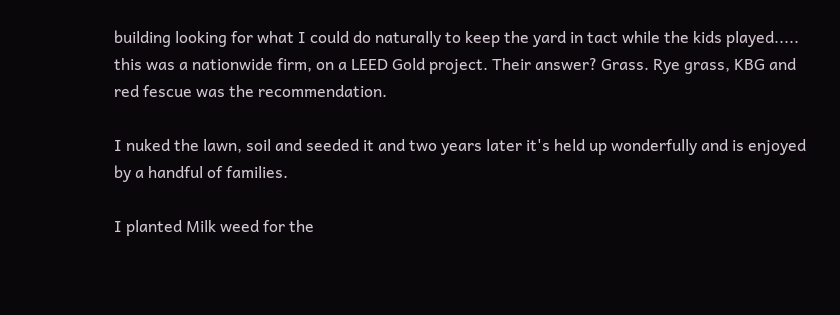building looking for what I could do naturally to keep the yard in tact while the kids played..... this was a nationwide firm, on a LEED Gold project. Their answer? Grass. Rye grass, KBG and red fescue was the recommendation.

I nuked the lawn, soil and seeded it and two years later it's held up wonderfully and is enjoyed by a handful of families.

I planted Milk weed for the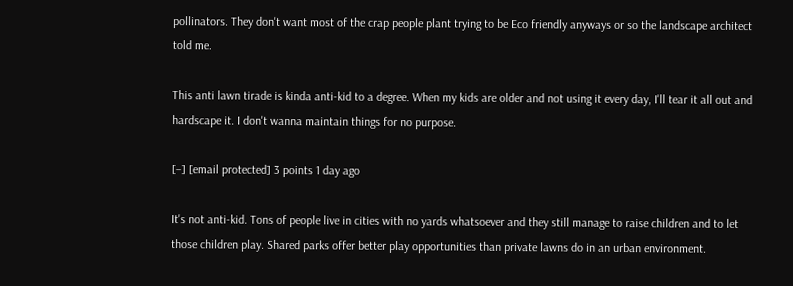pollinators. They don't want most of the crap people plant trying to be Eco friendly anyways or so the landscape architect told me.

This anti lawn tirade is kinda anti-kid to a degree. When my kids are older and not using it every day, I'll tear it all out and hardscape it. I don't wanna maintain things for no purpose.

[–] [email protected] 3 points 1 day ago

It's not anti-kid. Tons of people live in cities with no yards whatsoever and they still manage to raise children and to let those children play. Shared parks offer better play opportunities than private lawns do in an urban environment.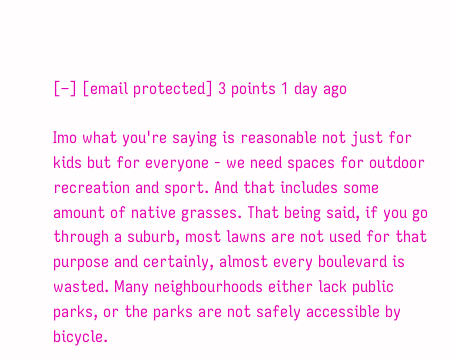[–] [email protected] 3 points 1 day ago

Imo what you're saying is reasonable not just for kids but for everyone - we need spaces for outdoor recreation and sport. And that includes some amount of native grasses. That being said, if you go through a suburb, most lawns are not used for that purpose and certainly, almost every boulevard is wasted. Many neighbourhoods either lack public parks, or the parks are not safely accessible by bicycle.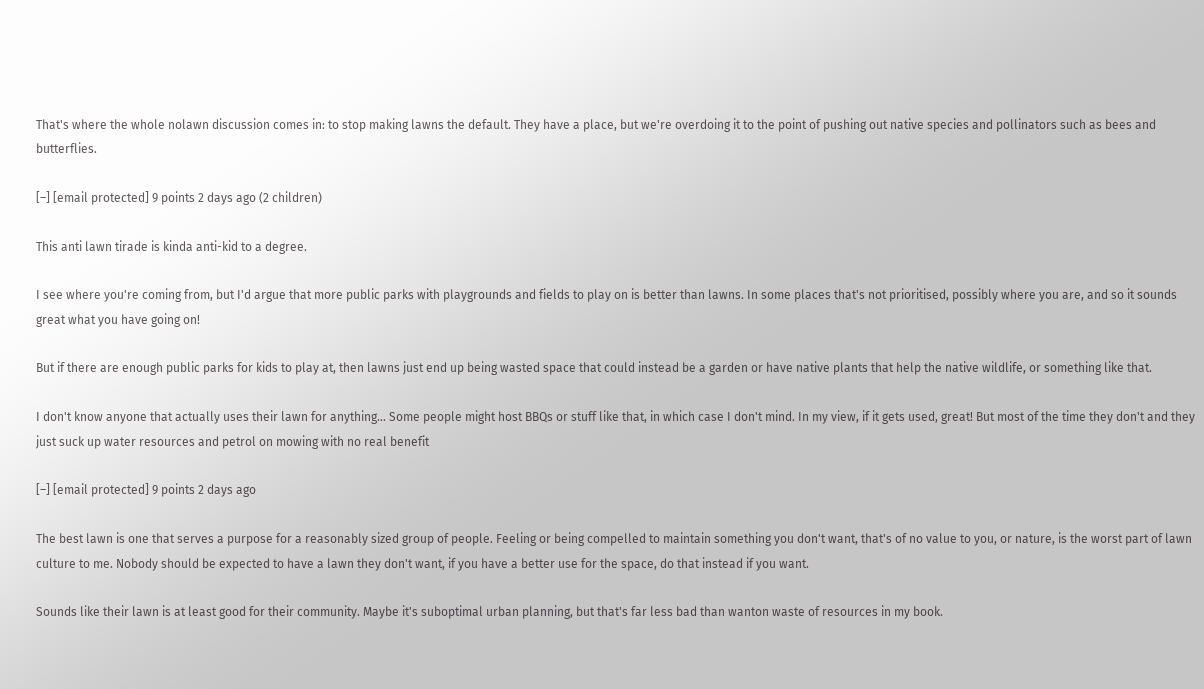That's where the whole nolawn discussion comes in: to stop making lawns the default. They have a place, but we're overdoing it to the point of pushing out native species and pollinators such as bees and butterflies.

[–] [email protected] 9 points 2 days ago (2 children)

This anti lawn tirade is kinda anti-kid to a degree.

I see where you're coming from, but I'd argue that more public parks with playgrounds and fields to play on is better than lawns. In some places that's not prioritised, possibly where you are, and so it sounds great what you have going on!

But if there are enough public parks for kids to play at, then lawns just end up being wasted space that could instead be a garden or have native plants that help the native wildlife, or something like that.

I don't know anyone that actually uses their lawn for anything... Some people might host BBQs or stuff like that, in which case I don't mind. In my view, if it gets used, great! But most of the time they don't and they just suck up water resources and petrol on mowing with no real benefit

[–] [email protected] 9 points 2 days ago

The best lawn is one that serves a purpose for a reasonably sized group of people. Feeling or being compelled to maintain something you don't want, that's of no value to you, or nature, is the worst part of lawn culture to me. Nobody should be expected to have a lawn they don't want, if you have a better use for the space, do that instead if you want.

Sounds like their lawn is at least good for their community. Maybe it's suboptimal urban planning, but that's far less bad than wanton waste of resources in my book.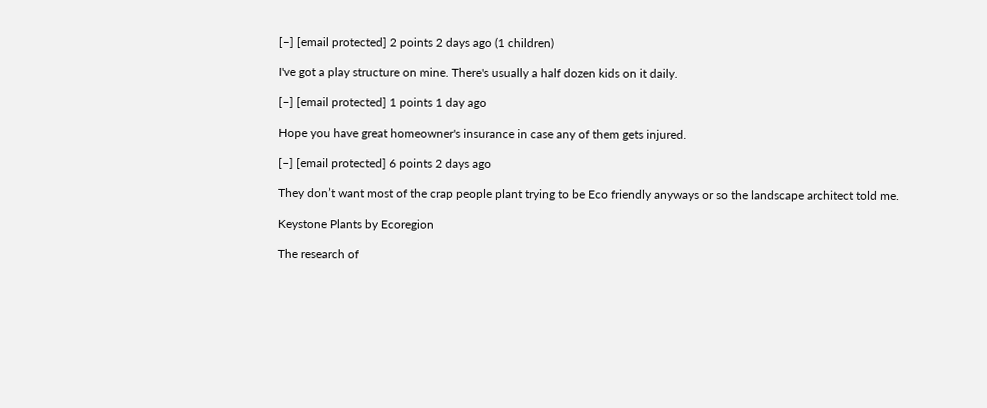[–] [email protected] 2 points 2 days ago (1 children)

I've got a play structure on mine. There's usually a half dozen kids on it daily.

[–] [email protected] 1 points 1 day ago

Hope you have great homeowner's insurance in case any of them gets injured.

[–] [email protected] 6 points 2 days ago

They don’t want most of the crap people plant trying to be Eco friendly anyways or so the landscape architect told me.

Keystone Plants by Ecoregion

The research of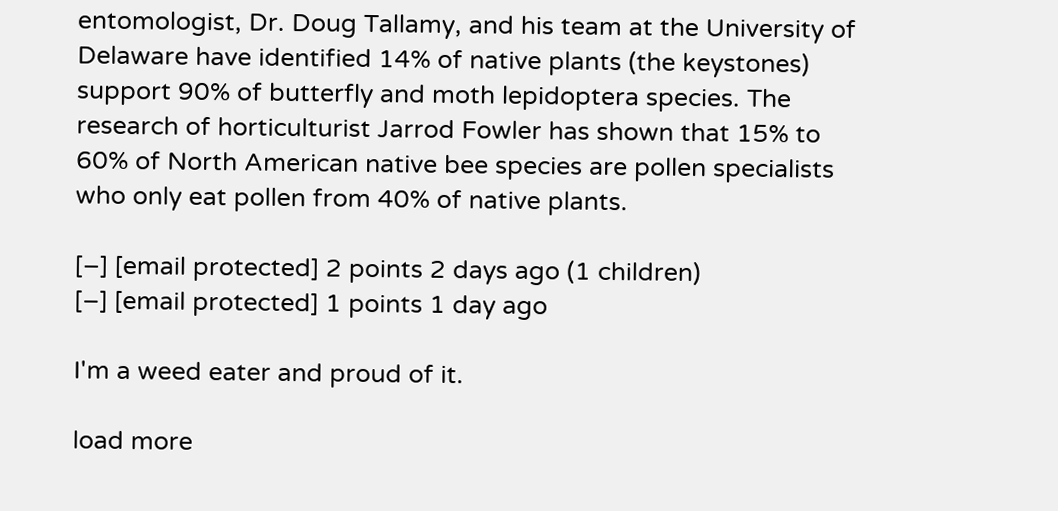entomologist, Dr. Doug Tallamy, and his team at the University of Delaware have identified 14% of native plants (the keystones) support 90% of butterfly and moth lepidoptera species. The research of horticulturist Jarrod Fowler has shown that 15% to 60% of North American native bee species are pollen specialists who only eat pollen from 40% of native plants.

[–] [email protected] 2 points 2 days ago (1 children)
[–] [email protected] 1 points 1 day ago

I'm a weed eater and proud of it.

load more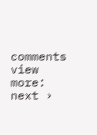comments
view more: next ›